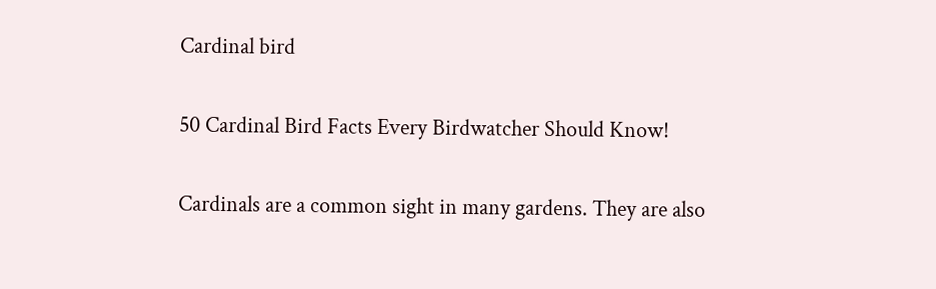Cardinal bird

50 Cardinal Bird Facts Every Birdwatcher Should Know!

Cardinals are a common sight in many gardens. They are also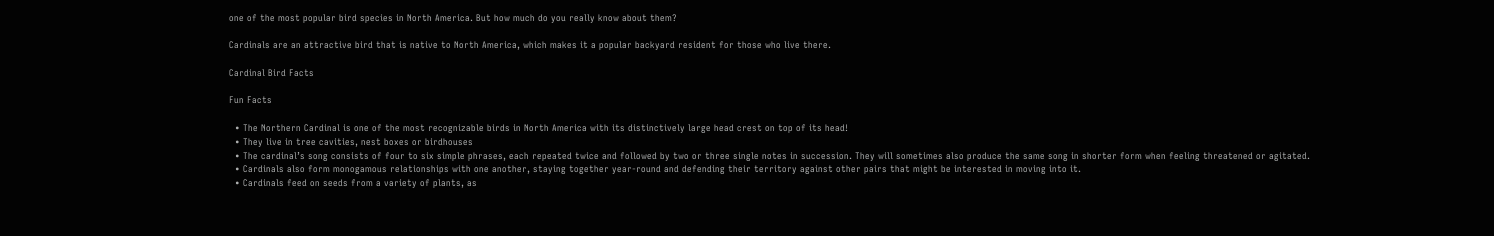one of the most popular bird species in North America. But how much do you really know about them?

Cardinals are an attractive bird that is native to North America, which makes it a popular backyard resident for those who live there.

Cardinal Bird Facts

Fun Facts

  • The Northern Cardinal is one of the most recognizable birds in North America with its distinctively large head crest on top of its head!
  • They live in tree cavities, nest boxes or birdhouses
  • The cardinal’s song consists of four to six simple phrases, each repeated twice and followed by two or three single notes in succession. They will sometimes also produce the same song in shorter form when feeling threatened or agitated.
  • Cardinals also form monogamous relationships with one another, staying together year-round and defending their territory against other pairs that might be interested in moving into it.
  • Cardinals feed on seeds from a variety of plants, as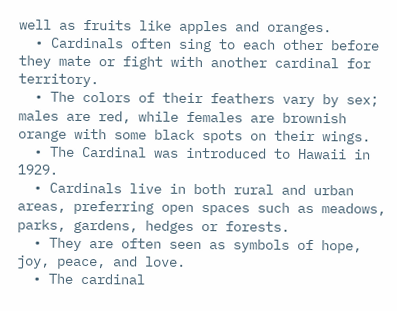well as fruits like apples and oranges.
  • Cardinals often sing to each other before they mate or fight with another cardinal for territory.
  • The colors of their feathers vary by sex; males are red, while females are brownish orange with some black spots on their wings.
  • The Cardinal was introduced to Hawaii in 1929.
  • Cardinals live in both rural and urban areas, preferring open spaces such as meadows, parks, gardens, hedges or forests.
  • They are often seen as symbols of hope, joy, peace, and love.
  • The cardinal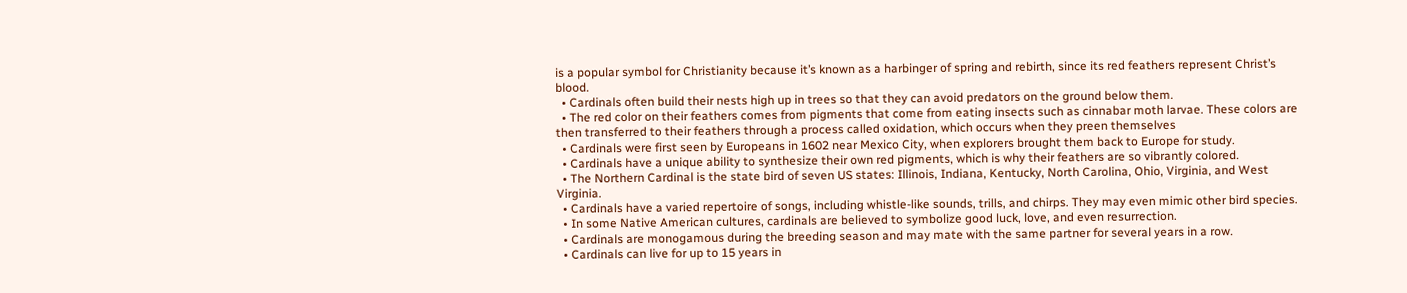is a popular symbol for Christianity because it’s known as a harbinger of spring and rebirth, since its red feathers represent Christ’s blood.
  • Cardinals often build their nests high up in trees so that they can avoid predators on the ground below them.
  • The red color on their feathers comes from pigments that come from eating insects such as cinnabar moth larvae. These colors are then transferred to their feathers through a process called oxidation, which occurs when they preen themselves
  • Cardinals were first seen by Europeans in 1602 near Mexico City, when explorers brought them back to Europe for study.
  • Cardinals have a unique ability to synthesize their own red pigments, which is why their feathers are so vibrantly colored.
  • The Northern Cardinal is the state bird of seven US states: Illinois, Indiana, Kentucky, North Carolina, Ohio, Virginia, and West Virginia.
  • Cardinals have a varied repertoire of songs, including whistle-like sounds, trills, and chirps. They may even mimic other bird species.
  • In some Native American cultures, cardinals are believed to symbolize good luck, love, and even resurrection.
  • Cardinals are monogamous during the breeding season and may mate with the same partner for several years in a row.
  • Cardinals can live for up to 15 years in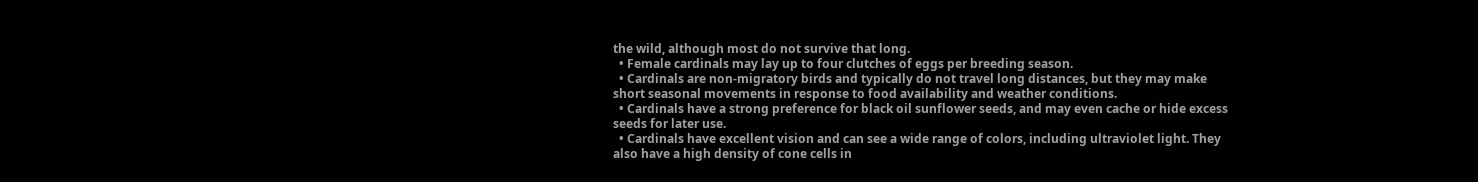the wild, although most do not survive that long.
  • Female cardinals may lay up to four clutches of eggs per breeding season.
  • Cardinals are non-migratory birds and typically do not travel long distances, but they may make short seasonal movements in response to food availability and weather conditions.
  • Cardinals have a strong preference for black oil sunflower seeds, and may even cache or hide excess seeds for later use.
  • Cardinals have excellent vision and can see a wide range of colors, including ultraviolet light. They also have a high density of cone cells in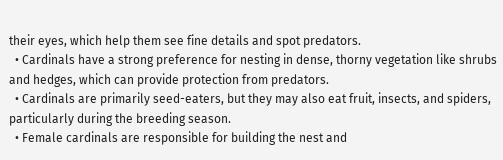their eyes, which help them see fine details and spot predators.
  • Cardinals have a strong preference for nesting in dense, thorny vegetation like shrubs and hedges, which can provide protection from predators.
  • Cardinals are primarily seed-eaters, but they may also eat fruit, insects, and spiders, particularly during the breeding season.
  • Female cardinals are responsible for building the nest and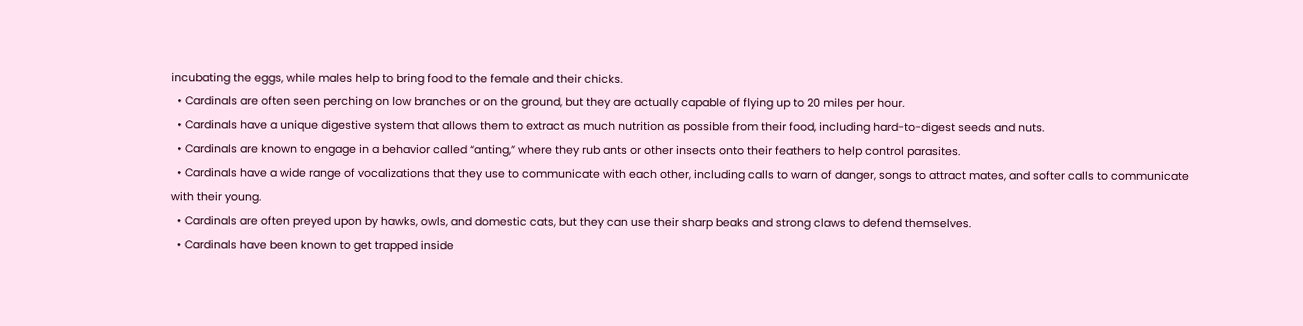incubating the eggs, while males help to bring food to the female and their chicks.
  • Cardinals are often seen perching on low branches or on the ground, but they are actually capable of flying up to 20 miles per hour.
  • Cardinals have a unique digestive system that allows them to extract as much nutrition as possible from their food, including hard-to-digest seeds and nuts.
  • Cardinals are known to engage in a behavior called “anting,” where they rub ants or other insects onto their feathers to help control parasites.
  • Cardinals have a wide range of vocalizations that they use to communicate with each other, including calls to warn of danger, songs to attract mates, and softer calls to communicate with their young.
  • Cardinals are often preyed upon by hawks, owls, and domestic cats, but they can use their sharp beaks and strong claws to defend themselves.
  • Cardinals have been known to get trapped inside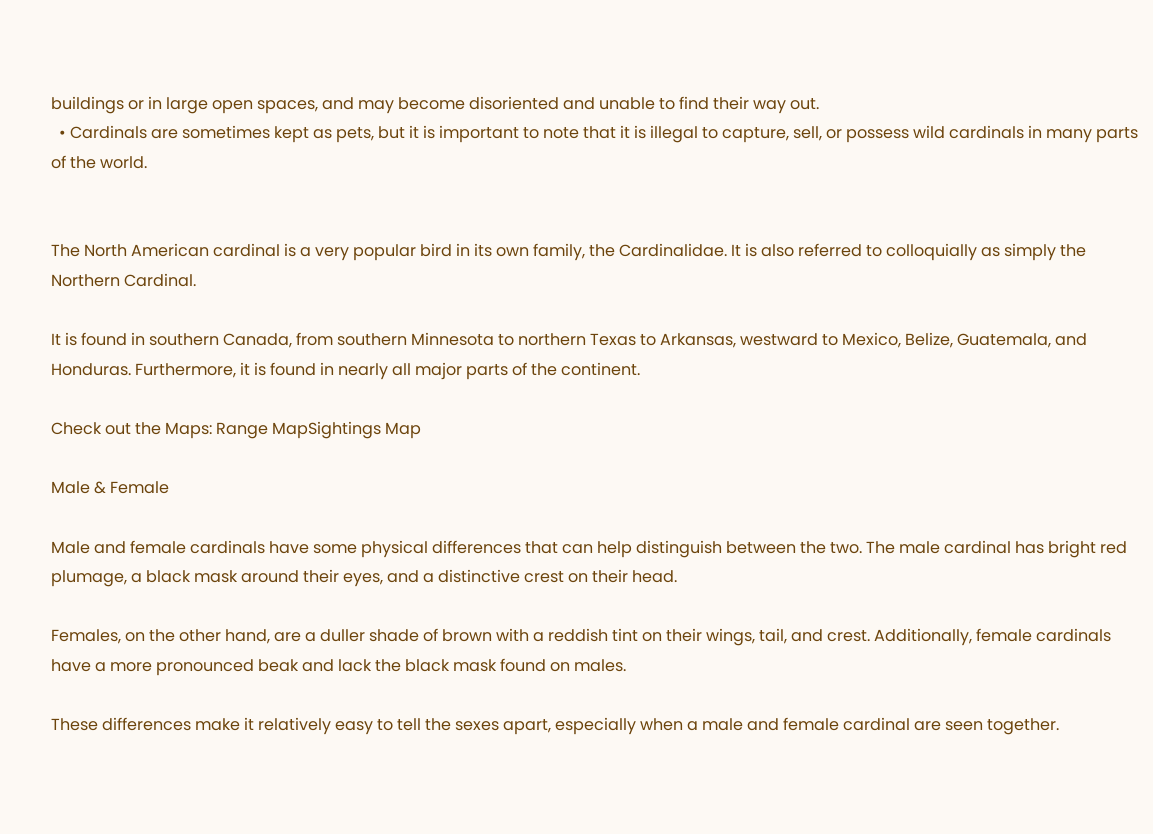buildings or in large open spaces, and may become disoriented and unable to find their way out.
  • Cardinals are sometimes kept as pets, but it is important to note that it is illegal to capture, sell, or possess wild cardinals in many parts of the world.


The North American cardinal is a very popular bird in its own family, the Cardinalidae. It is also referred to colloquially as simply the Northern Cardinal.

It is found in southern Canada, from southern Minnesota to northern Texas to Arkansas, westward to Mexico, Belize, Guatemala, and Honduras. Furthermore, it is found in nearly all major parts of the continent.

Check out the Maps: Range MapSightings Map

Male & Female

Male and female cardinals have some physical differences that can help distinguish between the two. The male cardinal has bright red plumage, a black mask around their eyes, and a distinctive crest on their head.

Females, on the other hand, are a duller shade of brown with a reddish tint on their wings, tail, and crest. Additionally, female cardinals have a more pronounced beak and lack the black mask found on males.

These differences make it relatively easy to tell the sexes apart, especially when a male and female cardinal are seen together.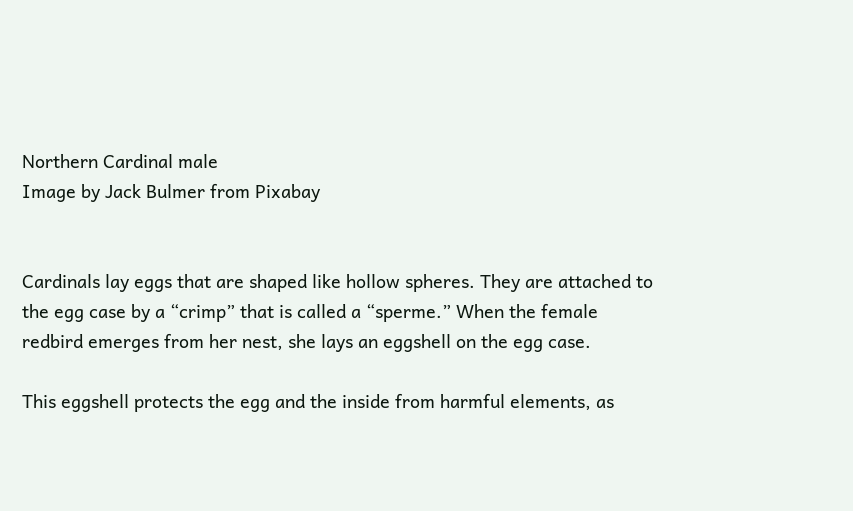Northern Cardinal male
Image by Jack Bulmer from Pixabay


Cardinals lay eggs that are shaped like hollow spheres. They are attached to the egg case by a “crimp” that is called a “sperme.” When the female redbird emerges from her nest, she lays an eggshell on the egg case.

This eggshell protects the egg and the inside from harmful elements, as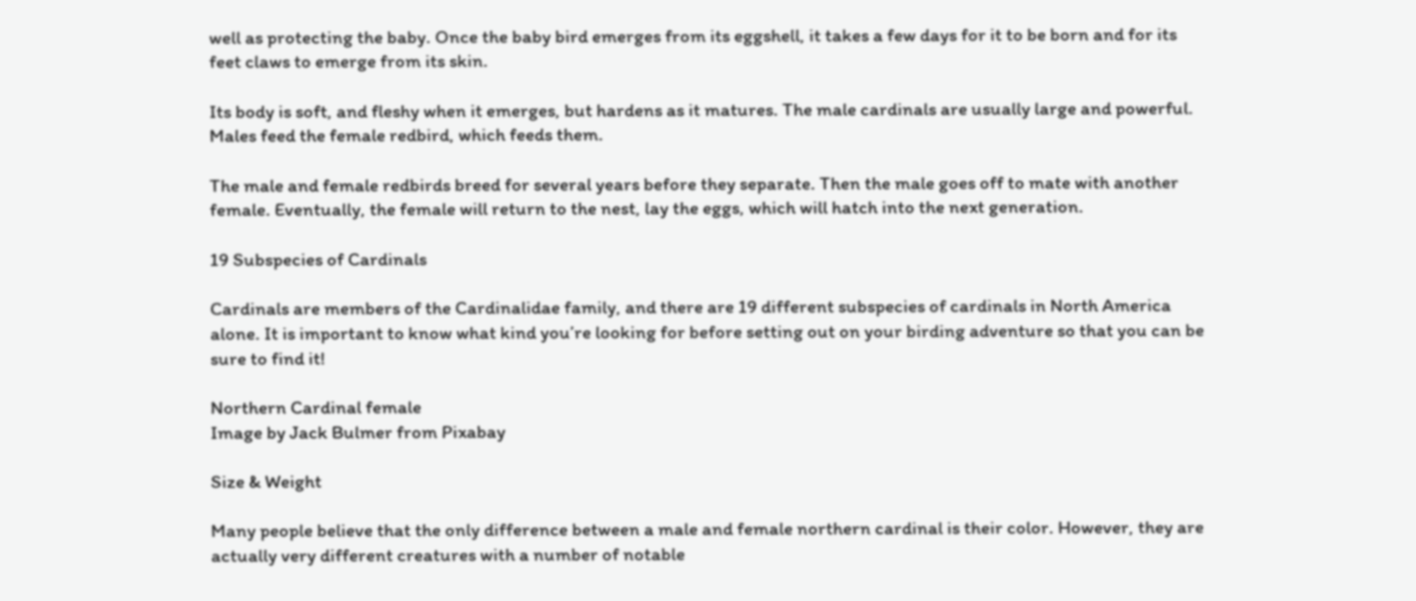well as protecting the baby. Once the baby bird emerges from its eggshell, it takes a few days for it to be born and for its feet claws to emerge from its skin.

Its body is soft, and fleshy when it emerges, but hardens as it matures. The male cardinals are usually large and powerful. Males feed the female redbird, which feeds them.

The male and female redbirds breed for several years before they separate. Then the male goes off to mate with another female. Eventually, the female will return to the nest, lay the eggs, which will hatch into the next generation.

19 Subspecies of Cardinals

Cardinals are members of the Cardinalidae family, and there are 19 different subspecies of cardinals in North America alone. It is important to know what kind you’re looking for before setting out on your birding adventure so that you can be sure to find it!

Northern Cardinal female
Image by Jack Bulmer from Pixabay

Size & Weight

Many people believe that the only difference between a male and female northern cardinal is their color. However, they are actually very different creatures with a number of notable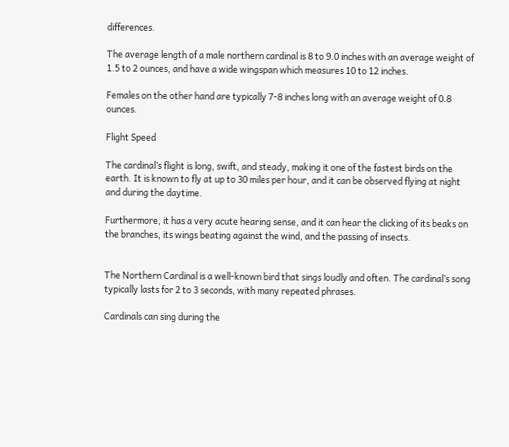differences.

The average length of a male northern cardinal is 8 to 9.0 inches with an average weight of 1.5 to 2 ounces, and have a wide wingspan which measures 10 to 12 inches.

Females on the other hand are typically 7-8 inches long with an average weight of 0.8 ounces.

Flight Speed

The cardinal’s flight is long, swift, and steady, making it one of the fastest birds on the earth. It is known to fly at up to 30 miles per hour, and it can be observed flying at night and during the daytime.

Furthermore, it has a very acute hearing sense, and it can hear the clicking of its beaks on the branches, its wings beating against the wind, and the passing of insects.


The Northern Cardinal is a well-known bird that sings loudly and often. The cardinal’s song typically lasts for 2 to 3 seconds, with many repeated phrases.

Cardinals can sing during the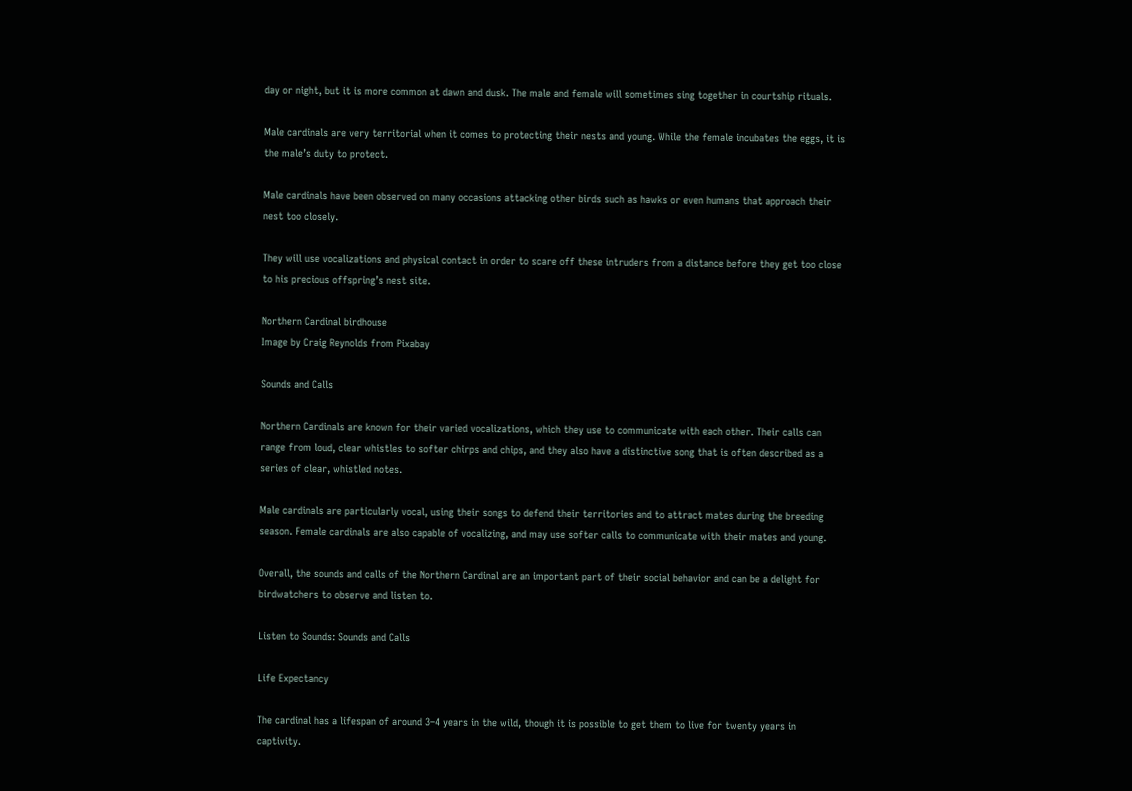day or night, but it is more common at dawn and dusk. The male and female will sometimes sing together in courtship rituals.

Male cardinals are very territorial when it comes to protecting their nests and young. While the female incubates the eggs, it is the male’s duty to protect.

Male cardinals have been observed on many occasions attacking other birds such as hawks or even humans that approach their nest too closely.

They will use vocalizations and physical contact in order to scare off these intruders from a distance before they get too close to his precious offspring’s nest site.

Northern Cardinal birdhouse
Image by Craig Reynolds from Pixabay

Sounds and Calls

Northern Cardinals are known for their varied vocalizations, which they use to communicate with each other. Their calls can range from loud, clear whistles to softer chirps and chips, and they also have a distinctive song that is often described as a series of clear, whistled notes.

Male cardinals are particularly vocal, using their songs to defend their territories and to attract mates during the breeding season. Female cardinals are also capable of vocalizing, and may use softer calls to communicate with their mates and young.

Overall, the sounds and calls of the Northern Cardinal are an important part of their social behavior and can be a delight for birdwatchers to observe and listen to.

Listen to Sounds: Sounds and Calls

Life Expectancy

The cardinal has a lifespan of around 3–4 years in the wild, though it is possible to get them to live for twenty years in captivity.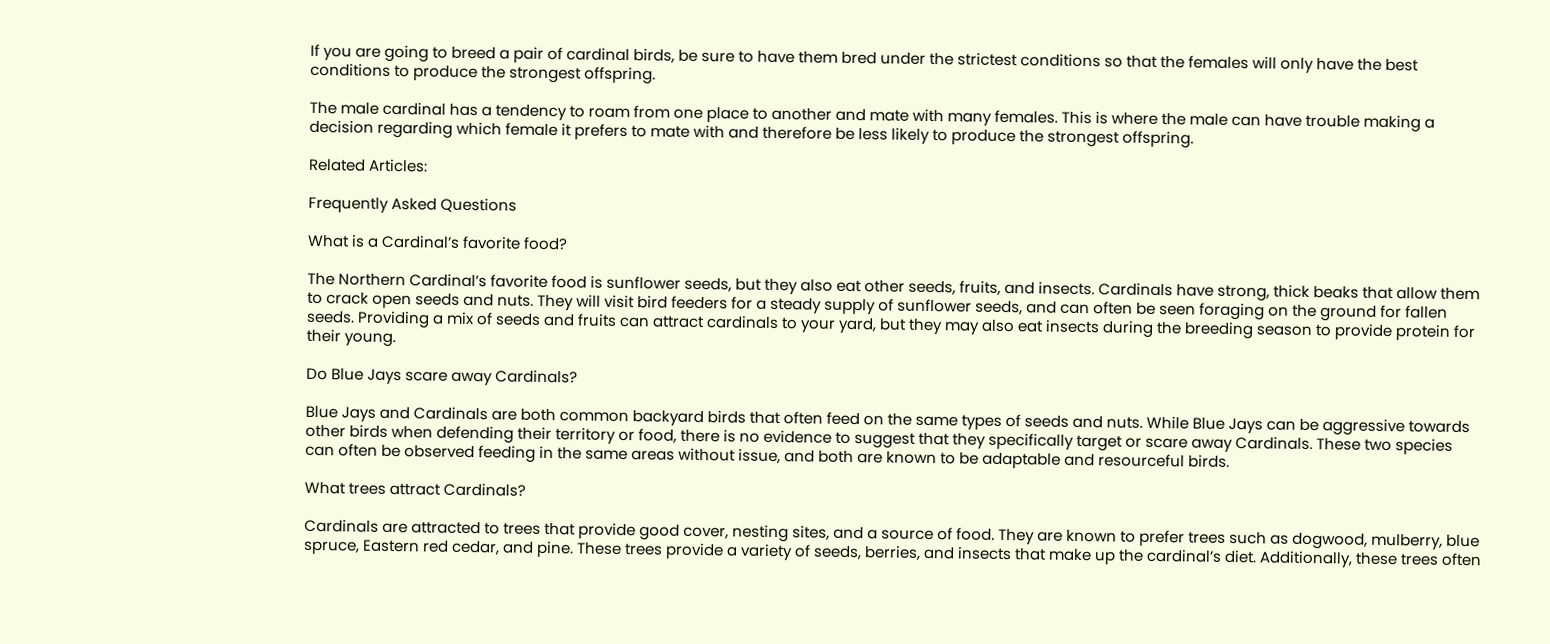If you are going to breed a pair of cardinal birds, be sure to have them bred under the strictest conditions so that the females will only have the best conditions to produce the strongest offspring.

The male cardinal has a tendency to roam from one place to another and mate with many females. This is where the male can have trouble making a decision regarding which female it prefers to mate with and therefore be less likely to produce the strongest offspring.

Related Articles:

Frequently Asked Questions

What is a Cardinal’s favorite food?

The Northern Cardinal’s favorite food is sunflower seeds, but they also eat other seeds, fruits, and insects. Cardinals have strong, thick beaks that allow them to crack open seeds and nuts. They will visit bird feeders for a steady supply of sunflower seeds, and can often be seen foraging on the ground for fallen seeds. Providing a mix of seeds and fruits can attract cardinals to your yard, but they may also eat insects during the breeding season to provide protein for their young.

Do Blue Jays scare away Cardinals?

Blue Jays and Cardinals are both common backyard birds that often feed on the same types of seeds and nuts. While Blue Jays can be aggressive towards other birds when defending their territory or food, there is no evidence to suggest that they specifically target or scare away Cardinals. These two species can often be observed feeding in the same areas without issue, and both are known to be adaptable and resourceful birds.

What trees attract Cardinals?

Cardinals are attracted to trees that provide good cover, nesting sites, and a source of food. They are known to prefer trees such as dogwood, mulberry, blue spruce, Eastern red cedar, and pine. These trees provide a variety of seeds, berries, and insects that make up the cardinal’s diet. Additionally, these trees often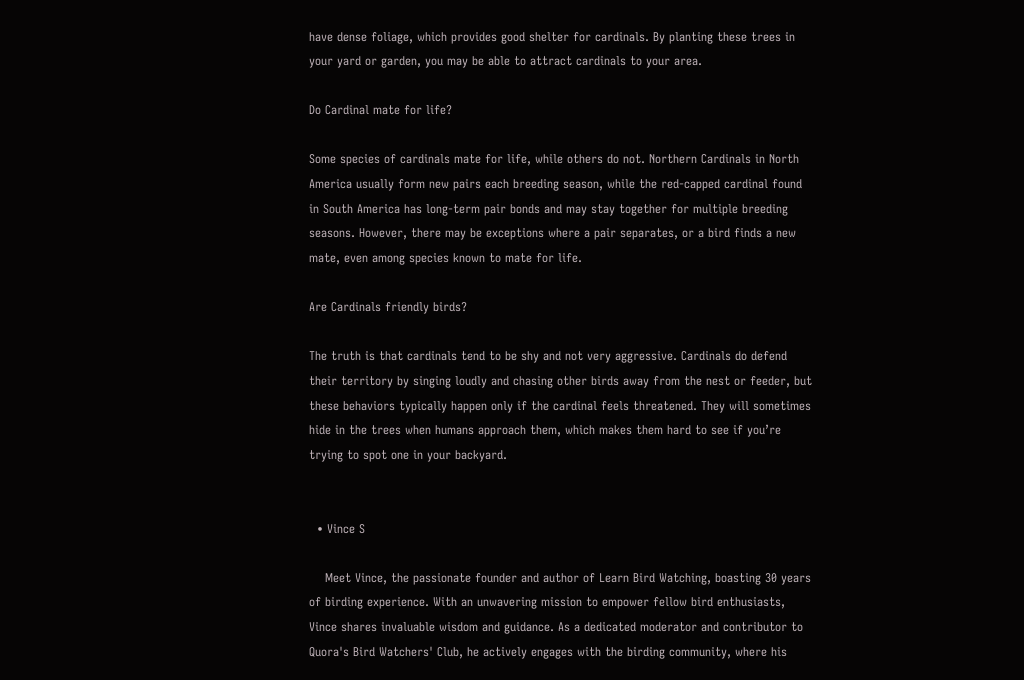have dense foliage, which provides good shelter for cardinals. By planting these trees in your yard or garden, you may be able to attract cardinals to your area.

Do Cardinal mate for life?

Some species of cardinals mate for life, while others do not. Northern Cardinals in North America usually form new pairs each breeding season, while the red-capped cardinal found in South America has long-term pair bonds and may stay together for multiple breeding seasons. However, there may be exceptions where a pair separates, or a bird finds a new mate, even among species known to mate for life.

Are Cardinals friendly birds?

The truth is that cardinals tend to be shy and not very aggressive. Cardinals do defend their territory by singing loudly and chasing other birds away from the nest or feeder, but these behaviors typically happen only if the cardinal feels threatened. They will sometimes hide in the trees when humans approach them, which makes them hard to see if you’re trying to spot one in your backyard.


  • Vince S

    Meet Vince, the passionate founder and author of Learn Bird Watching, boasting 30 years of birding experience. With an unwavering mission to empower fellow bird enthusiasts, Vince shares invaluable wisdom and guidance. As a dedicated moderator and contributor to Quora's Bird Watchers' Club, he actively engages with the birding community, where his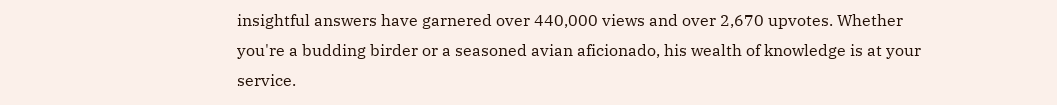insightful answers have garnered over 440,000 views and over 2,670 upvotes. Whether you're a budding birder or a seasoned avian aficionado, his wealth of knowledge is at your service.